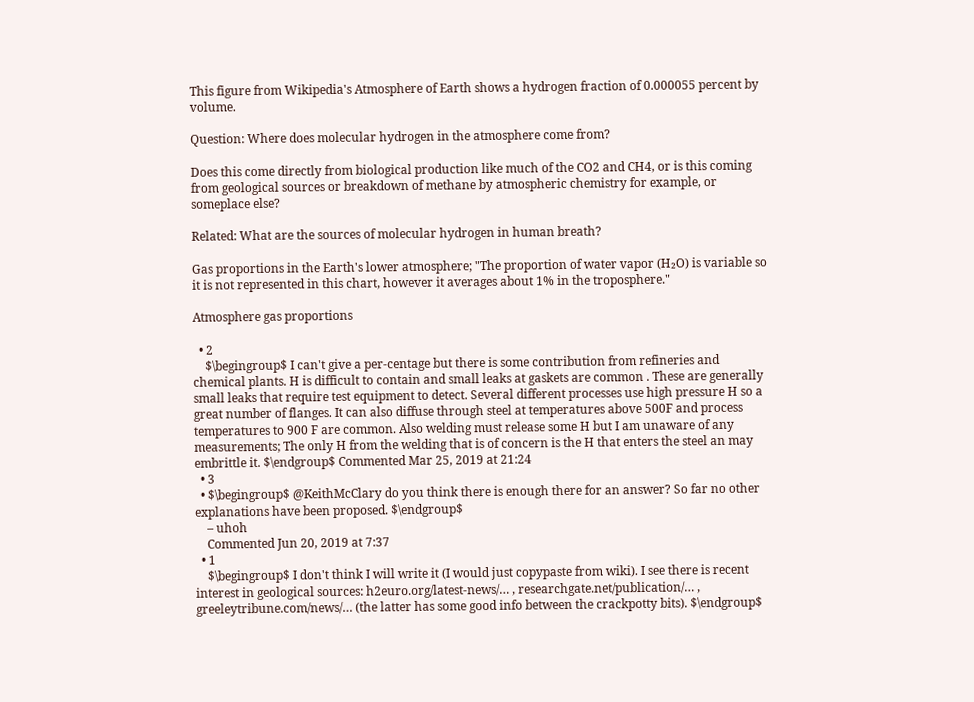This figure from Wikipedia's Atmosphere of Earth shows a hydrogen fraction of 0.000055 percent by volume.

Question: Where does molecular hydrogen in the atmosphere come from?

Does this come directly from biological production like much of the CO2 and CH4, or is this coming from geological sources or breakdown of methane by atmospheric chemistry for example, or someplace else?

Related: What are the sources of molecular hydrogen in human breath?

Gas proportions in the Earth's lower atmosphere; "The proportion of water vapor (H₂O) is variable so it is not represented in this chart, however it averages about 1% in the troposphere."

Atmosphere gas proportions

  • 2
    $\begingroup$ I can't give a per-centage but there is some contribution from refineries and chemical plants. H is difficult to contain and small leaks at gaskets are common . These are generally small leaks that require test equipment to detect. Several different processes use high pressure H so a great number of flanges. It can also diffuse through steel at temperatures above 500F and process temperatures to 900 F are common. Also welding must release some H but I am unaware of any measurements; The only H from the welding that is of concern is the H that enters the steel an may embrittle it. $\endgroup$ Commented Mar 25, 2019 at 21:24
  • 3
  • $\begingroup$ @KeithMcClary do you think there is enough there for an answer? So far no other explanations have been proposed. $\endgroup$
    – uhoh
    Commented Jun 20, 2019 at 7:37
  • 1
    $\begingroup$ I don't think I will write it (I would just copypaste from wiki). I see there is recent interest in geological sources: h2euro.org/latest-news/… , researchgate.net/publication/… , greeleytribune.com/news/… (the latter has some good info between the crackpotty bits). $\endgroup$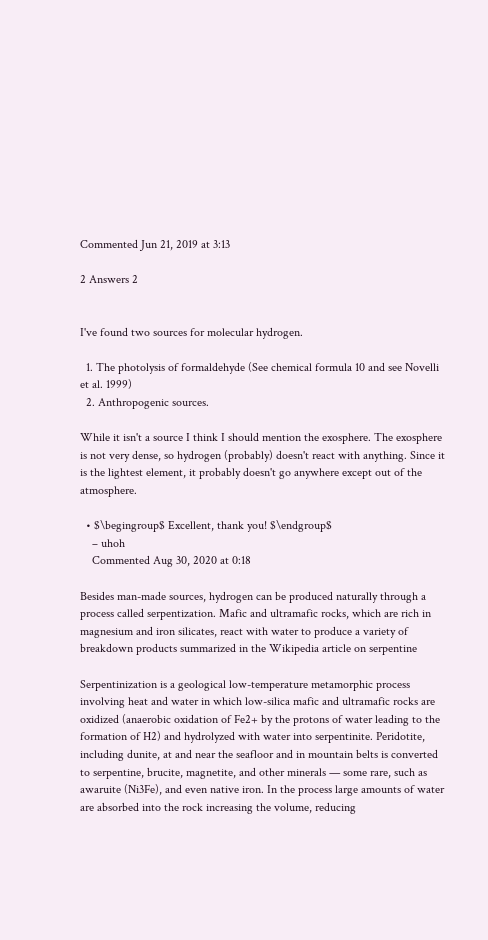Commented Jun 21, 2019 at 3:13

2 Answers 2


I've found two sources for molecular hydrogen.

  1. The photolysis of formaldehyde (See chemical formula 10 and see Novelli et al. 1999)
  2. Anthropogenic sources.

While it isn't a source I think I should mention the exosphere. The exosphere is not very dense, so hydrogen (probably) doesn't react with anything. Since it is the lightest element, it probably doesn't go anywhere except out of the atmosphere.

  • $\begingroup$ Excellent, thank you! $\endgroup$
    – uhoh
    Commented Aug 30, 2020 at 0:18

Besides man-made sources, hydrogen can be produced naturally through a process called serpentization. Mafic and ultramafic rocks, which are rich in magnesium and iron silicates, react with water to produce a variety of breakdown products summarized in the Wikipedia article on serpentine

Serpentinization is a geological low-temperature metamorphic process involving heat and water in which low-silica mafic and ultramafic rocks are oxidized (anaerobic oxidation of Fe2+ by the protons of water leading to the formation of H2) and hydrolyzed with water into serpentinite. Peridotite, including dunite, at and near the seafloor and in mountain belts is converted to serpentine, brucite, magnetite, and other minerals — some rare, such as awaruite (Ni3Fe), and even native iron. In the process large amounts of water are absorbed into the rock increasing the volume, reducing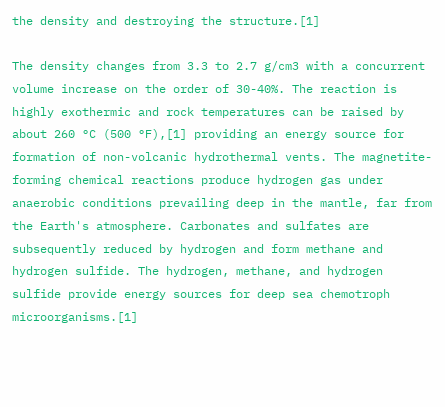the density and destroying the structure.[1]

The density changes from 3.3 to 2.7 g/cm3 with a concurrent volume increase on the order of 30-40%. The reaction is highly exothermic and rock temperatures can be raised by about 260 °C (500 °F),[1] providing an energy source for formation of non-volcanic hydrothermal vents. The magnetite-forming chemical reactions produce hydrogen gas under anaerobic conditions prevailing deep in the mantle, far from the Earth's atmosphere. Carbonates and sulfates are subsequently reduced by hydrogen and form methane and hydrogen sulfide. The hydrogen, methane, and hydrogen sulfide provide energy sources for deep sea chemotroph microorganisms.[1]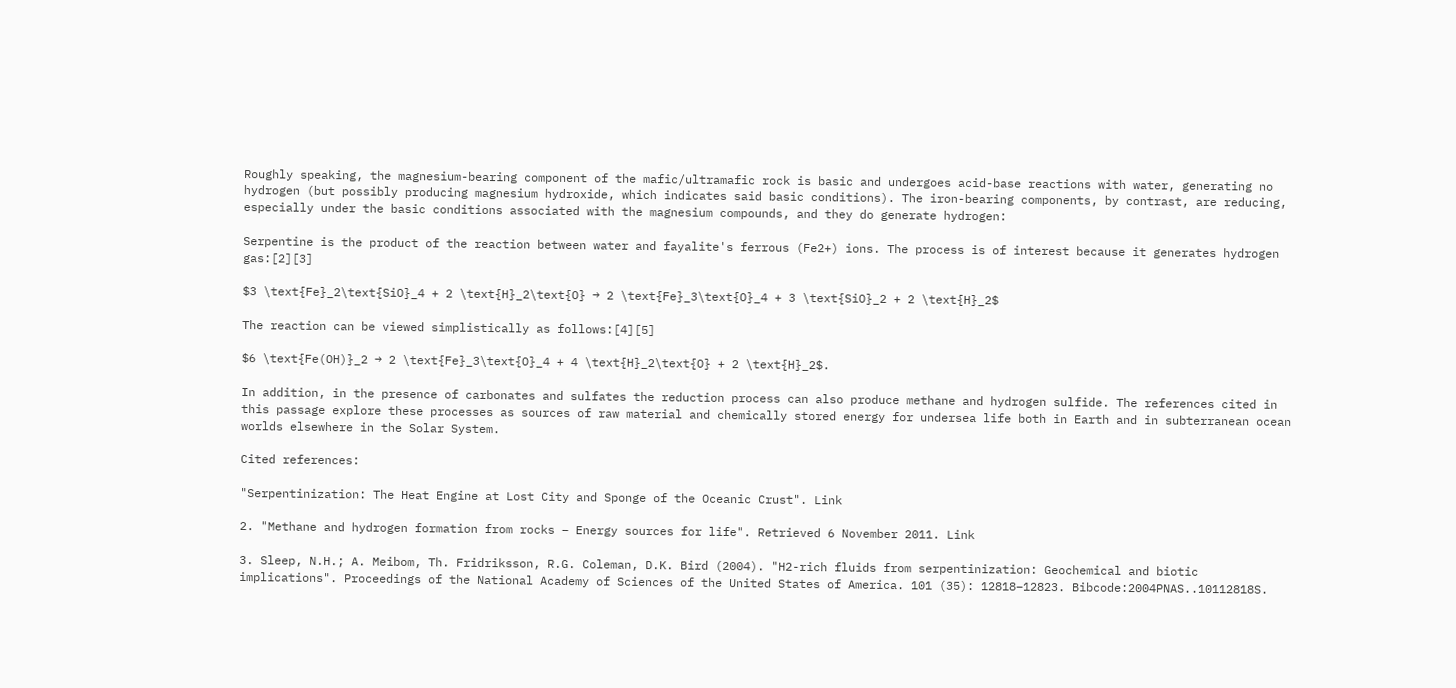Roughly speaking, the magnesium-bearing component of the mafic/ultramafic rock is basic and undergoes acid-base reactions with water, generating no hydrogen (but possibly producing magnesium hydroxide, which indicates said basic conditions). The iron-bearing components, by contrast, are reducing, especially under the basic conditions associated with the magnesium compounds, and they do generate hydrogen:

Serpentine is the product of the reaction between water and fayalite's ferrous (Fe2+) ions. The process is of interest because it generates hydrogen gas:[2][3]

$3 \text{Fe}_2\text{SiO}_4 + 2 \text{H}_2\text{O} → 2 \text{Fe}_3\text{O}_4 + 3 \text{SiO}_2 + 2 \text{H}_2$

The reaction can be viewed simplistically as follows:[4][5]

$6 \text{Fe(OH)}_2 → 2 \text{Fe}_3\text{O}_4 + 4 \text{H}_2\text{O} + 2 \text{H}_2$.

In addition, in the presence of carbonates and sulfates the reduction process can also produce methane and hydrogen sulfide. The references cited in this passage explore these processes as sources of raw material and chemically stored energy for undersea life both in Earth and in subterranean ocean worlds elsewhere in the Solar System.

Cited references:

"Serpentinization: The Heat Engine at Lost City and Sponge of the Oceanic Crust". Link

2. "Methane and hydrogen formation from rocks – Energy sources for life". Retrieved 6 November 2011. Link

3. Sleep, N.H.; A. Meibom, Th. Fridriksson, R.G. Coleman, D.K. Bird (2004). "H2-rich fluids from serpentinization: Geochemical and biotic implications". Proceedings of the National Academy of Sciences of the United States of America. 101 (35): 12818–12823. Bibcode:2004PNAS..10112818S.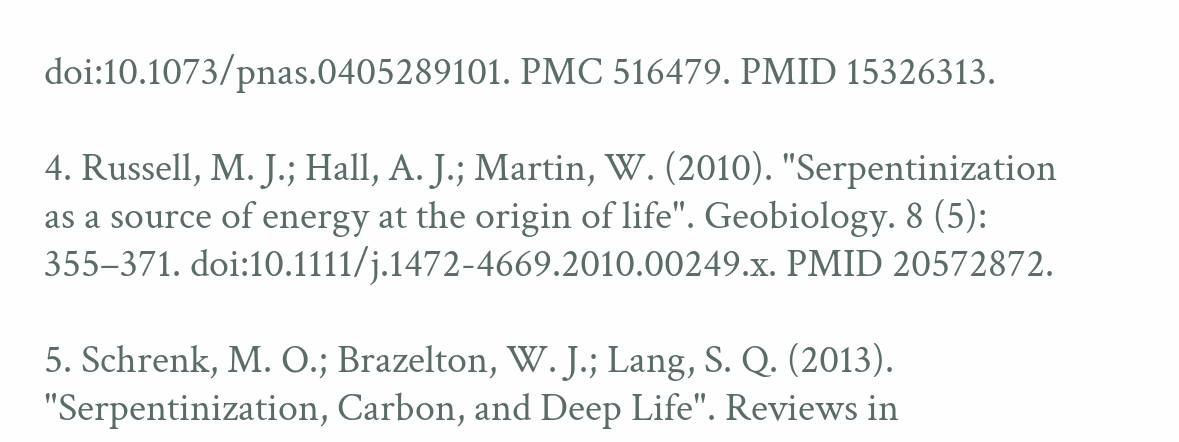doi:10.1073/pnas.0405289101. PMC 516479. PMID 15326313.

4. Russell, M. J.; Hall, A. J.; Martin, W. (2010). "Serpentinization as a source of energy at the origin of life". Geobiology. 8 (5): 355–371. doi:10.1111/j.1472-4669.2010.00249.x. PMID 20572872.

5. Schrenk, M. O.; Brazelton, W. J.; Lang, S. Q. (2013). "Serpentinization, Carbon, and Deep Life". Reviews in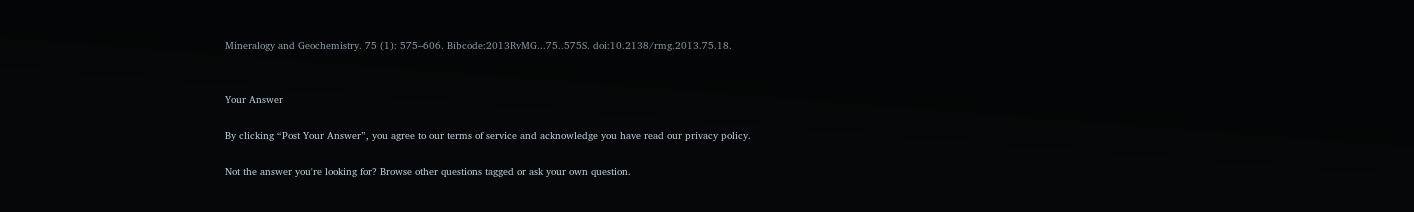Mineralogy and Geochemistry. 75 (1): 575–606. Bibcode:2013RvMG...75..575S. doi:10.2138/rmg.2013.75.18.


Your Answer

By clicking “Post Your Answer”, you agree to our terms of service and acknowledge you have read our privacy policy.

Not the answer you're looking for? Browse other questions tagged or ask your own question.